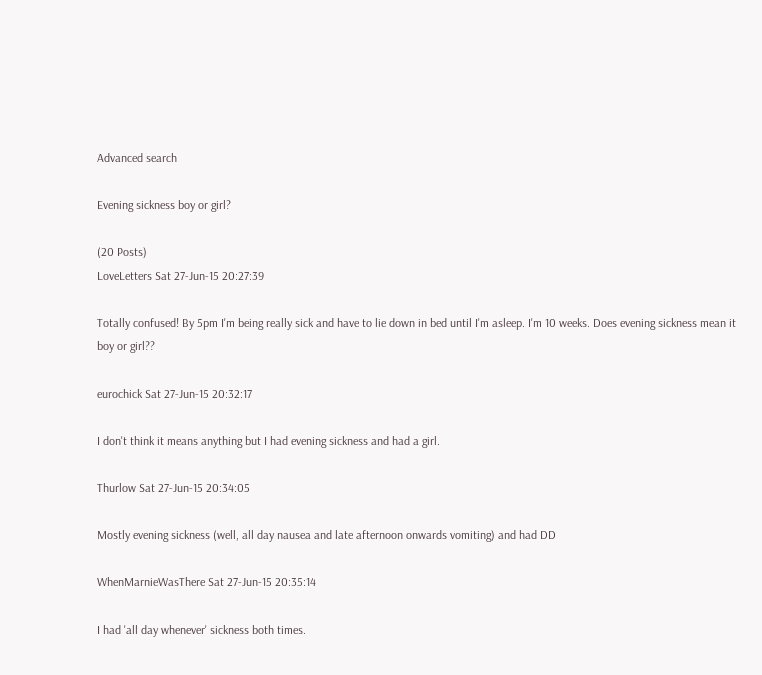Advanced search

Evening sickness boy or girl?

(20 Posts)
LoveLetters Sat 27-Jun-15 20:27:39

Totally confused! By 5pm I'm being really sick and have to lie down in bed until I'm asleep. I'm 10 weeks. Does evening sickness mean it boy or girl??

eurochick Sat 27-Jun-15 20:32:17

I don't think it means anything but I had evening sickness and had a girl.

Thurlow Sat 27-Jun-15 20:34:05

Mostly evening sickness (well, all day nausea and late afternoon onwards vomiting) and had DD

WhenMarnieWasThere Sat 27-Jun-15 20:35:14

I had 'all day whenever' sickness both times.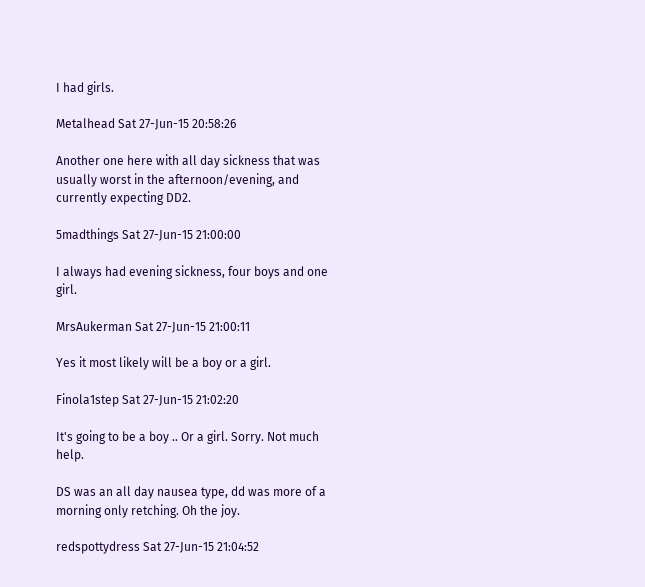I had girls.

Metalhead Sat 27-Jun-15 20:58:26

Another one here with all day sickness that was usually worst in the afternoon/evening, and currently expecting DD2.

5madthings Sat 27-Jun-15 21:00:00

I always had evening sickness, four boys and one girl.

MrsAukerman Sat 27-Jun-15 21:00:11

Yes it most likely will be a boy or a girl.

Finola1step Sat 27-Jun-15 21:02:20

It's going to be a boy .. Or a girl. Sorry. Not much help.

DS was an all day nausea type, dd was more of a morning only retching. Oh the joy.

redspottydress Sat 27-Jun-15 21:04:52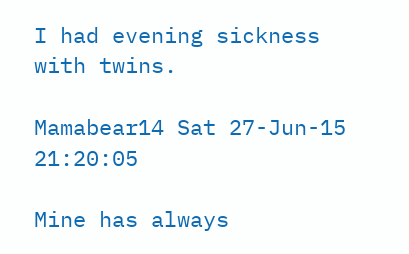I had evening sickness with twins.

Mamabear14 Sat 27-Jun-15 21:20:05

Mine has always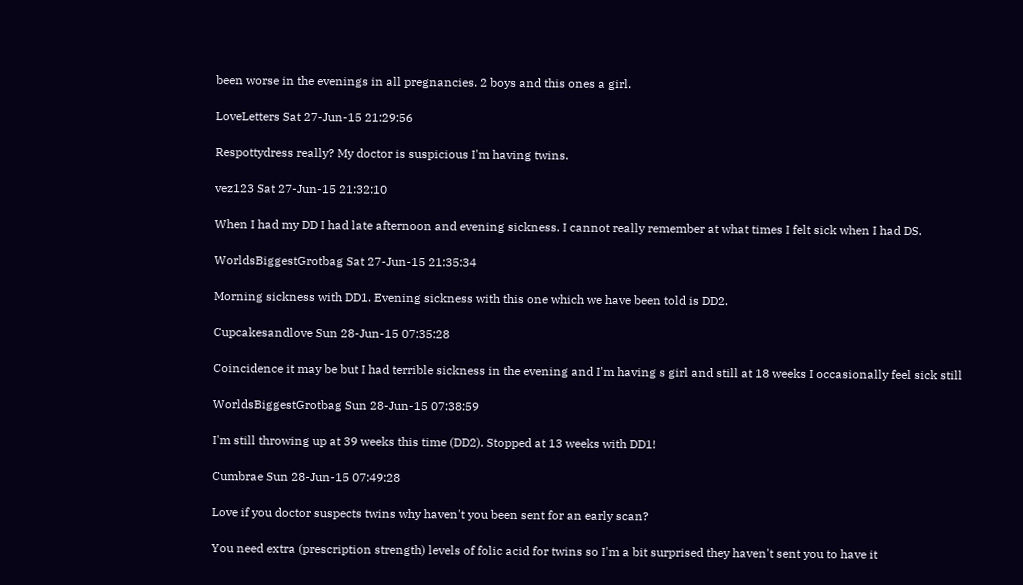been worse in the evenings in all pregnancies. 2 boys and this ones a girl.

LoveLetters Sat 27-Jun-15 21:29:56

Respottydress really? My doctor is suspicious I'm having twins.

vez123 Sat 27-Jun-15 21:32:10

When I had my DD I had late afternoon and evening sickness. I cannot really remember at what times I felt sick when I had DS.

WorldsBiggestGrotbag Sat 27-Jun-15 21:35:34

Morning sickness with DD1. Evening sickness with this one which we have been told is DD2.

Cupcakesandlove Sun 28-Jun-15 07:35:28

Coincidence it may be but I had terrible sickness in the evening and I'm having s girl and still at 18 weeks I occasionally feel sick still

WorldsBiggestGrotbag Sun 28-Jun-15 07:38:59

I'm still throwing up at 39 weeks this time (DD2). Stopped at 13 weeks with DD1!

Cumbrae Sun 28-Jun-15 07:49:28

Love if you doctor suspects twins why haven't you been sent for an early scan?

You need extra (prescription strength) levels of folic acid for twins so I'm a bit surprised they haven't sent you to have it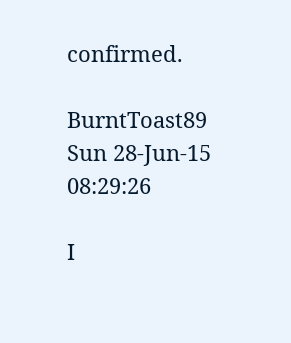confirmed.

BurntToast89 Sun 28-Jun-15 08:29:26

I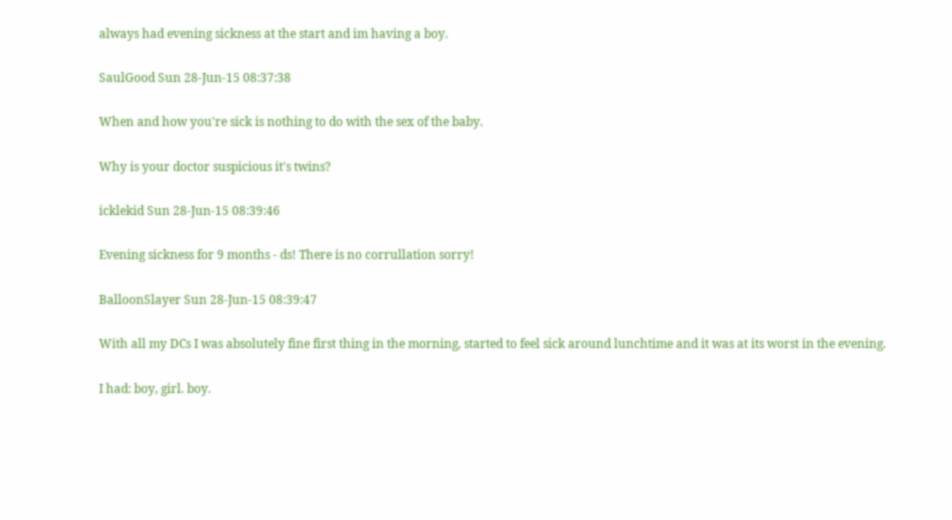always had evening sickness at the start and im having a boy.

SaulGood Sun 28-Jun-15 08:37:38

When and how you're sick is nothing to do with the sex of the baby.

Why is your doctor suspicious it's twins?

icklekid Sun 28-Jun-15 08:39:46

Evening sickness for 9 months - ds! There is no corrullation sorry!

BalloonSlayer Sun 28-Jun-15 08:39:47

With all my DCs I was absolutely fine first thing in the morning, started to feel sick around lunchtime and it was at its worst in the evening.

I had: boy, girl. boy.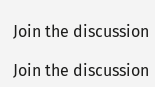Join the discussion

Join the discussion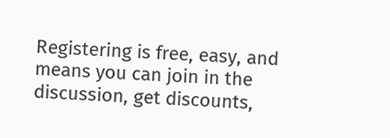Registering is free, easy, and means you can join in the discussion, get discounts,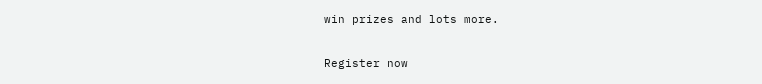win prizes and lots more.

Register now